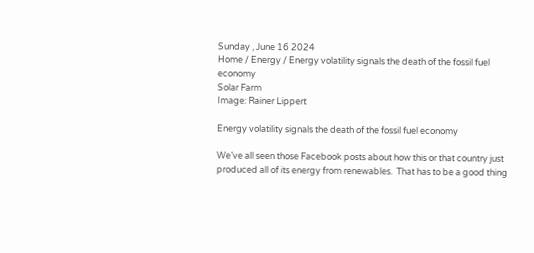Sunday , June 16 2024
Home / Energy / Energy volatility signals the death of the fossil fuel economy
Solar Farm
Image: Rainer Lippert

Energy volatility signals the death of the fossil fuel economy

We’ve all seen those Facebook posts about how this or that country just produced all of its energy from renewables.  That has to be a good thing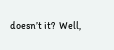doesn’t it?  Well,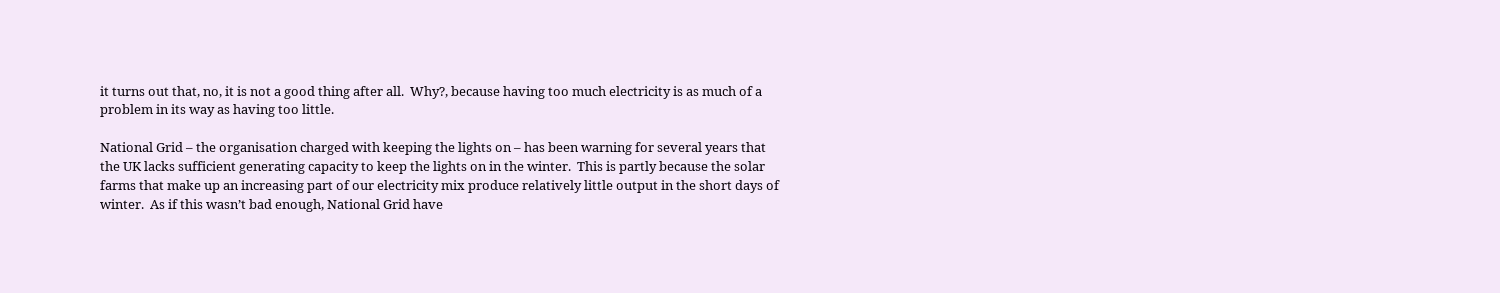it turns out that, no, it is not a good thing after all.  Why?, because having too much electricity is as much of a problem in its way as having too little.

National Grid – the organisation charged with keeping the lights on – has been warning for several years that the UK lacks sufficient generating capacity to keep the lights on in the winter.  This is partly because the solar farms that make up an increasing part of our electricity mix produce relatively little output in the short days of winter.  As if this wasn’t bad enough, National Grid have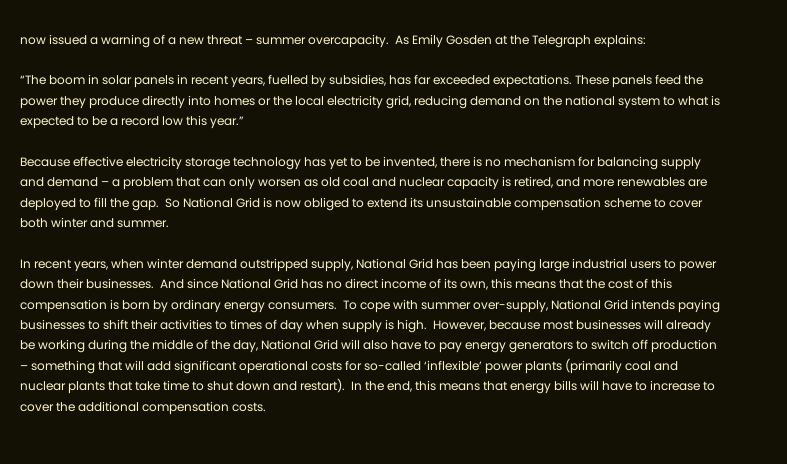now issued a warning of a new threat – summer overcapacity.  As Emily Gosden at the Telegraph explains:

“The boom in solar panels in recent years, fuelled by subsidies, has far exceeded expectations. These panels feed the power they produce directly into homes or the local electricity grid, reducing demand on the national system to what is expected to be a record low this year.”

Because effective electricity storage technology has yet to be invented, there is no mechanism for balancing supply and demand – a problem that can only worsen as old coal and nuclear capacity is retired, and more renewables are deployed to fill the gap.  So National Grid is now obliged to extend its unsustainable compensation scheme to cover both winter and summer.

In recent years, when winter demand outstripped supply, National Grid has been paying large industrial users to power down their businesses.  And since National Grid has no direct income of its own, this means that the cost of this compensation is born by ordinary energy consumers.  To cope with summer over-supply, National Grid intends paying businesses to shift their activities to times of day when supply is high.  However, because most businesses will already be working during the middle of the day, National Grid will also have to pay energy generators to switch off production – something that will add significant operational costs for so-called ‘inflexible’ power plants (primarily coal and nuclear plants that take time to shut down and restart).  In the end, this means that energy bills will have to increase to cover the additional compensation costs.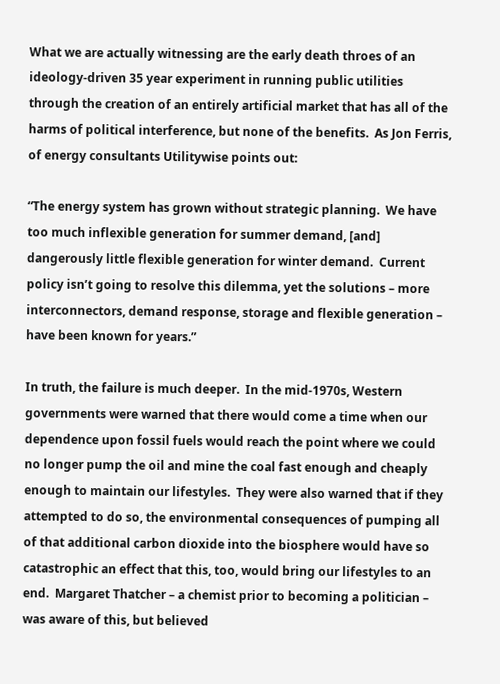What we are actually witnessing are the early death throes of an ideology-driven 35 year experiment in running public utilities through the creation of an entirely artificial market that has all of the harms of political interference, but none of the benefits.  As Jon Ferris, of energy consultants Utilitywise points out:

“The energy system has grown without strategic planning.  We have too much inflexible generation for summer demand, [and] dangerously little flexible generation for winter demand.  Current policy isn’t going to resolve this dilemma, yet the solutions – more interconnectors, demand response, storage and flexible generation – have been known for years.”

In truth, the failure is much deeper.  In the mid-1970s, Western governments were warned that there would come a time when our dependence upon fossil fuels would reach the point where we could no longer pump the oil and mine the coal fast enough and cheaply enough to maintain our lifestyles.  They were also warned that if they attempted to do so, the environmental consequences of pumping all of that additional carbon dioxide into the biosphere would have so catastrophic an effect that this, too, would bring our lifestyles to an end.  Margaret Thatcher – a chemist prior to becoming a politician – was aware of this, but believed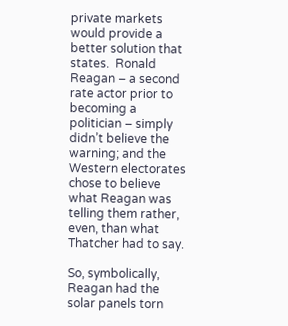private markets would provide a better solution that states.  Ronald Reagan – a second rate actor prior to becoming a politician – simply didn’t believe the warning; and the Western electorates chose to believe what Reagan was telling them rather, even, than what Thatcher had to say.

So, symbolically, Reagan had the solar panels torn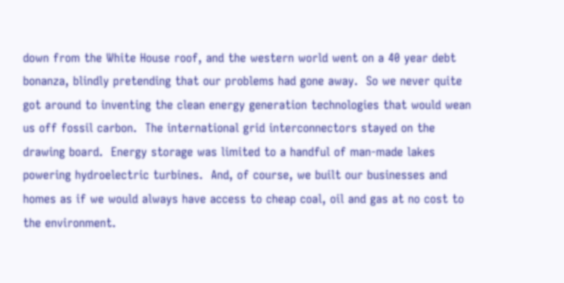down from the White House roof, and the western world went on a 40 year debt bonanza, blindly pretending that our problems had gone away.  So we never quite got around to inventing the clean energy generation technologies that would wean us off fossil carbon.  The international grid interconnectors stayed on the drawing board.  Energy storage was limited to a handful of man-made lakes powering hydroelectric turbines.  And, of course, we built our businesses and homes as if we would always have access to cheap coal, oil and gas at no cost to the environment.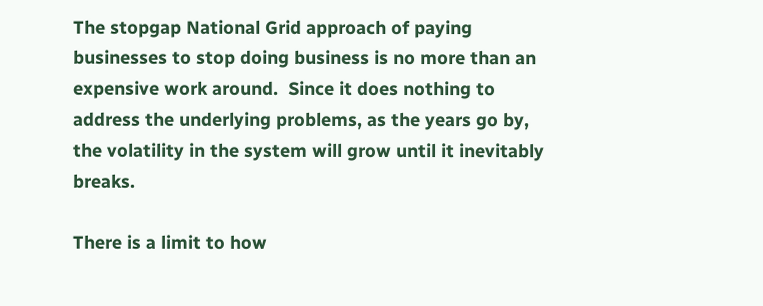The stopgap National Grid approach of paying businesses to stop doing business is no more than an expensive work around.  Since it does nothing to address the underlying problems, as the years go by, the volatility in the system will grow until it inevitably breaks.

There is a limit to how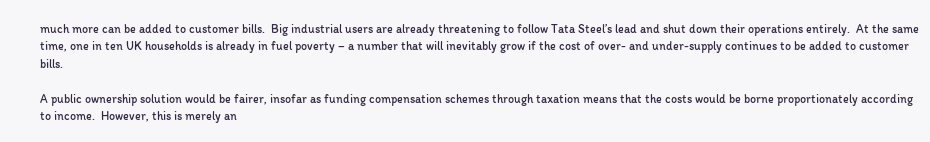much more can be added to customer bills.  Big industrial users are already threatening to follow Tata Steel’s lead and shut down their operations entirely.  At the same time, one in ten UK households is already in fuel poverty – a number that will inevitably grow if the cost of over- and under-supply continues to be added to customer bills.

A public ownership solution would be fairer, insofar as funding compensation schemes through taxation means that the costs would be borne proportionately according to income.  However, this is merely an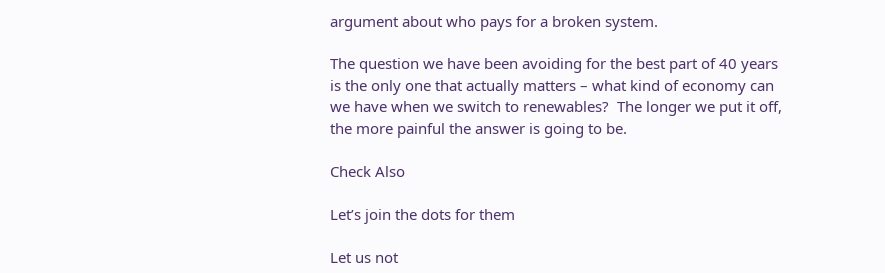argument about who pays for a broken system.

The question we have been avoiding for the best part of 40 years is the only one that actually matters – what kind of economy can we have when we switch to renewables?  The longer we put it off, the more painful the answer is going to be.

Check Also

Let’s join the dots for them

Let us not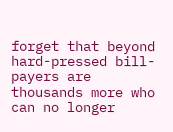forget that beyond hard-pressed bill-payers are thousands more who can no longer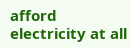afford electricity at all